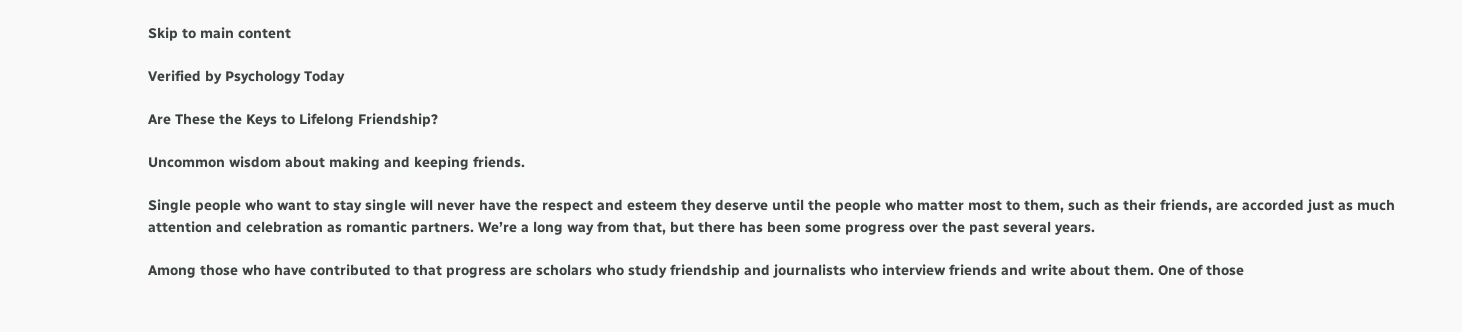Skip to main content

Verified by Psychology Today

Are These the Keys to Lifelong Friendship?

Uncommon wisdom about making and keeping friends.

Single people who want to stay single will never have the respect and esteem they deserve until the people who matter most to them, such as their friends, are accorded just as much attention and celebration as romantic partners. We’re a long way from that, but there has been some progress over the past several years.

Among those who have contributed to that progress are scholars who study friendship and journalists who interview friends and write about them. One of those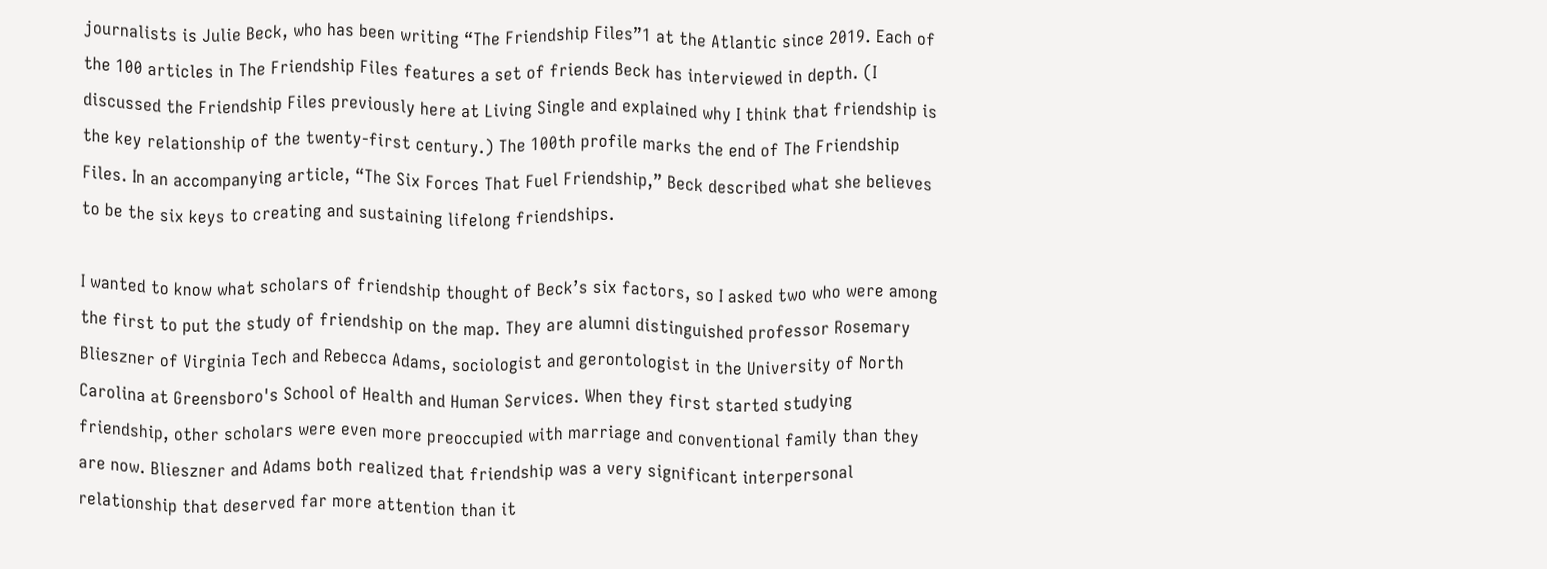journalists is Julie Beck, who has been writing “The Friendship Files”1 at the Atlantic since 2019. Each of the 100 articles in The Friendship Files features a set of friends Beck has interviewed in depth. (I discussed the Friendship Files previously here at Living Single and explained why I think that friendship is the key relationship of the twenty-first century.) The 100th profile marks the end of The Friendship Files. In an accompanying article, “The Six Forces That Fuel Friendship,” Beck described what she believes to be the six keys to creating and sustaining lifelong friendships.

I wanted to know what scholars of friendship thought of Beck’s six factors, so I asked two who were among the first to put the study of friendship on the map. They are alumni distinguished professor Rosemary Blieszner of Virginia Tech and Rebecca Adams, sociologist and gerontologist in the University of North Carolina at Greensboro's School of Health and Human Services. When they first started studying friendship, other scholars were even more preoccupied with marriage and conventional family than they are now. Blieszner and Adams both realized that friendship was a very significant interpersonal relationship that deserved far more attention than it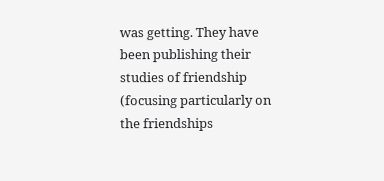was getting. They have been publishing their studies of friendship (focusing particularly on the friendships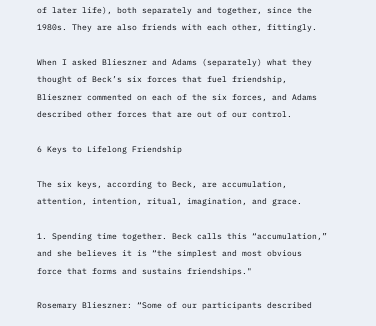of later life), both separately and together, since the 1980s. They are also friends with each other, fittingly.

When I asked Blieszner and Adams (separately) what they thought of Beck’s six forces that fuel friendship, Blieszner commented on each of the six forces, and Adams described other forces that are out of our control.

6 Keys to Lifelong Friendship

The six keys, according to Beck, are accumulation, attention, intention, ritual, imagination, and grace.

1. Spending time together. Beck calls this “accumulation,” and she believes it is “the simplest and most obvious force that forms and sustains friendships."

Rosemary Blieszner: “Some of our participants described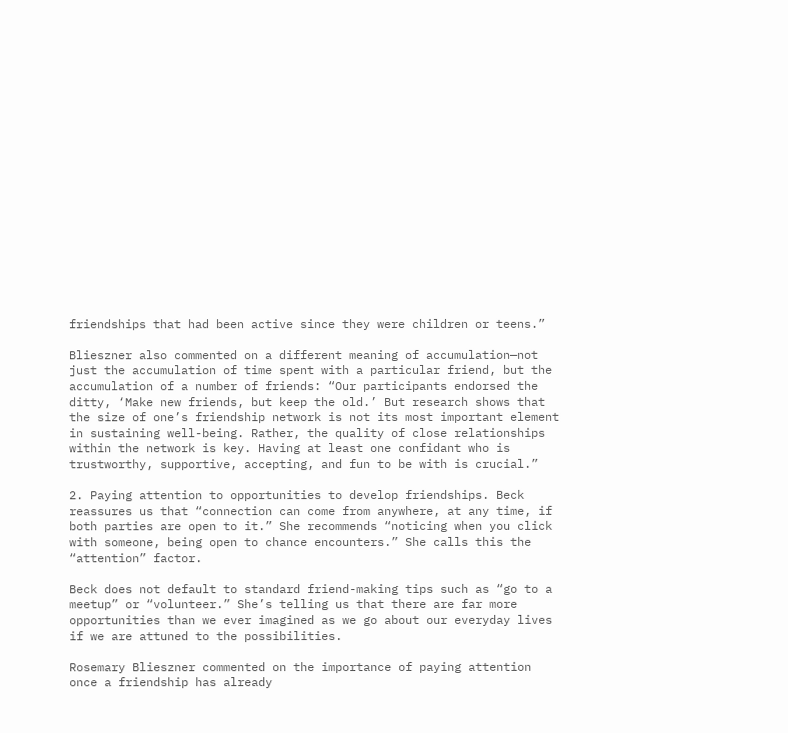friendships that had been active since they were children or teens.”

Blieszner also commented on a different meaning of accumulation—not just the accumulation of time spent with a particular friend, but the accumulation of a number of friends: “Our participants endorsed the ditty, ‘Make new friends, but keep the old.’ But research shows that the size of one’s friendship network is not its most important element in sustaining well-being. Rather, the quality of close relationships within the network is key. Having at least one confidant who is trustworthy, supportive, accepting, and fun to be with is crucial.”

2. Paying attention to opportunities to develop friendships. Beck reassures us that “connection can come from anywhere, at any time, if both parties are open to it.” She recommends “noticing when you click with someone, being open to chance encounters.” She calls this the “attention” factor.

Beck does not default to standard friend-making tips such as “go to a meetup” or “volunteer.” She’s telling us that there are far more opportunities than we ever imagined as we go about our everyday lives if we are attuned to the possibilities.

Rosemary Blieszner commented on the importance of paying attention once a friendship has already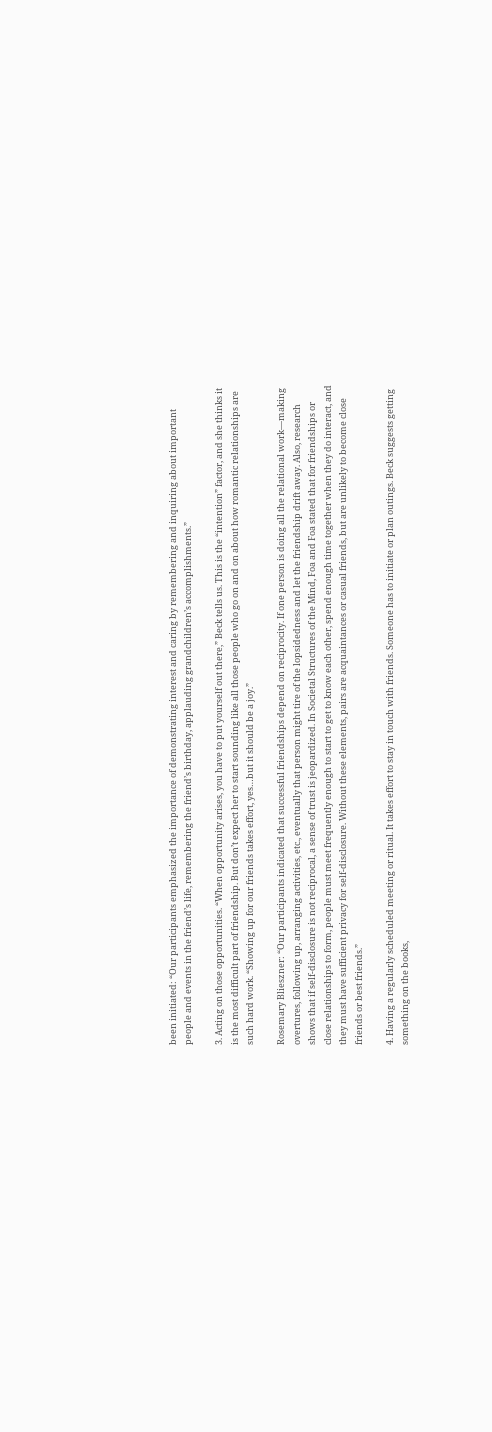been initiated: “Our participants emphasized the importance of demonstrating interest and caring by remembering and inquiring about important people and events in the friend’s life, remembering the friend’s birthday, applauding grandchildren’s accomplishments.”

3. Acting on those opportunities. “When opportunity arises, you have to put yourself out there,” Beck tells us. This is the “intention” factor, and she thinks it is the most difficult part of friendship. But don’t expect her to start sounding like all those people who go on and on about how romantic relationships are such hard work. “Showing up for our friends takes effort, yes…but it should be a joy.”

Rosemary Blieszner: “Our participants indicated that successful friendships depend on reciprocity. If one person is doing all the relational work—making overtures, following up, arranging activities, etc., eventually that person might tire of the lopsidedness and let the friendship drift away. Also, research shows that if self-disclosure is not reciprocal, a sense of trust is jeopardized. In Societal Structures of the Mind, Foa and Foa stated that for friendships or close relationships to form, people must meet frequently enough to start to get to know each other, spend enough time together when they do interact, and they must have sufficient privacy for self-disclosure. Without these elements, pairs are acquaintances or casual friends, but are unlikely to become close friends or best friends.”

4. Having a regularly scheduled meeting or ritual. It takes effort to stay in touch with friends. Someone has to initiate or plan outings. Beck suggests getting something on the books,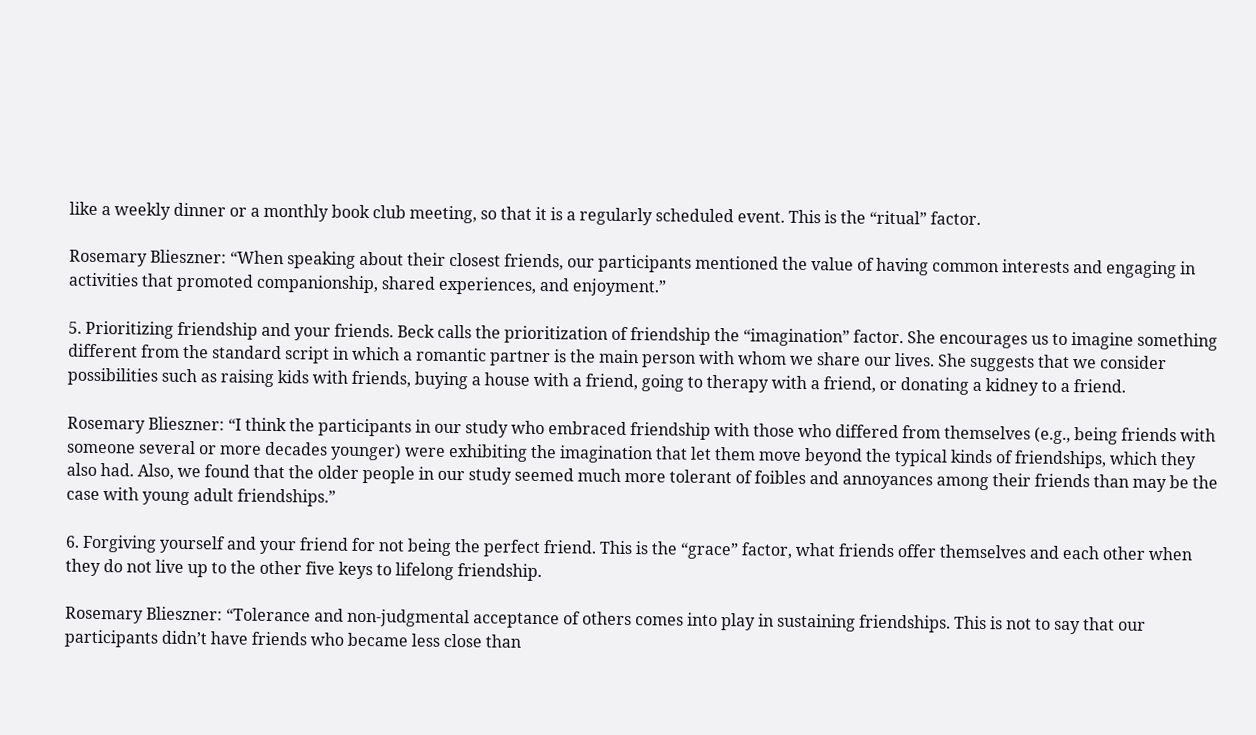like a weekly dinner or a monthly book club meeting, so that it is a regularly scheduled event. This is the “ritual” factor.

Rosemary Blieszner: “When speaking about their closest friends, our participants mentioned the value of having common interests and engaging in activities that promoted companionship, shared experiences, and enjoyment.”

5. Prioritizing friendship and your friends. Beck calls the prioritization of friendship the “imagination” factor. She encourages us to imagine something different from the standard script in which a romantic partner is the main person with whom we share our lives. She suggests that we consider possibilities such as raising kids with friends, buying a house with a friend, going to therapy with a friend, or donating a kidney to a friend.

Rosemary Blieszner: “I think the participants in our study who embraced friendship with those who differed from themselves (e.g., being friends with someone several or more decades younger) were exhibiting the imagination that let them move beyond the typical kinds of friendships, which they also had. Also, we found that the older people in our study seemed much more tolerant of foibles and annoyances among their friends than may be the case with young adult friendships.”

6. Forgiving yourself and your friend for not being the perfect friend. This is the “grace” factor, what friends offer themselves and each other when they do not live up to the other five keys to lifelong friendship.

Rosemary Blieszner: “Tolerance and non-judgmental acceptance of others comes into play in sustaining friendships. This is not to say that our participants didn’t have friends who became less close than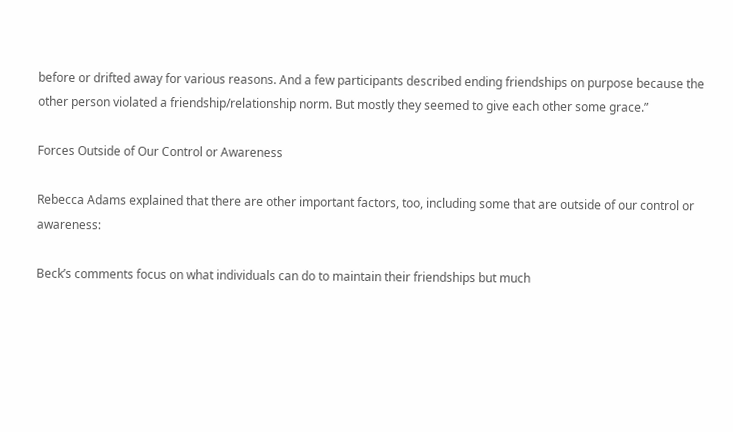before or drifted away for various reasons. And a few participants described ending friendships on purpose because the other person violated a friendship/relationship norm. But mostly they seemed to give each other some grace.”

Forces Outside of Our Control or Awareness

Rebecca Adams explained that there are other important factors, too, including some that are outside of our control or awareness:

Beck’s comments focus on what individuals can do to maintain their friendships but much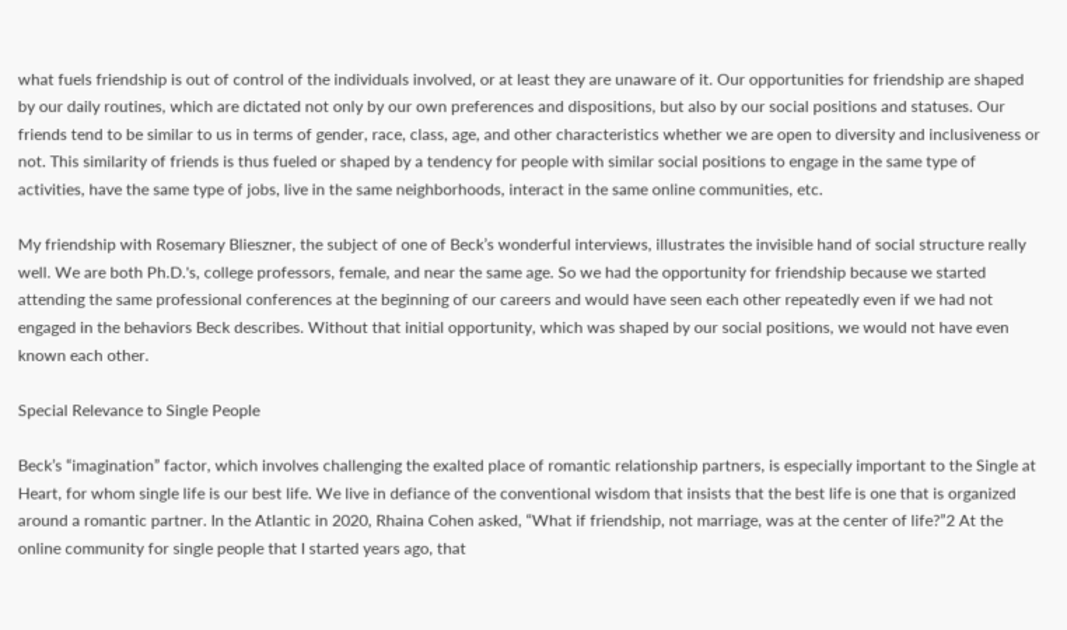what fuels friendship is out of control of the individuals involved, or at least they are unaware of it. Our opportunities for friendship are shaped by our daily routines, which are dictated not only by our own preferences and dispositions, but also by our social positions and statuses. Our friends tend to be similar to us in terms of gender, race, class, age, and other characteristics whether we are open to diversity and inclusiveness or not. This similarity of friends is thus fueled or shaped by a tendency for people with similar social positions to engage in the same type of activities, have the same type of jobs, live in the same neighborhoods, interact in the same online communities, etc.

My friendship with Rosemary Blieszner, the subject of one of Beck’s wonderful interviews, illustrates the invisible hand of social structure really well. We are both Ph.D.'s, college professors, female, and near the same age. So we had the opportunity for friendship because we started attending the same professional conferences at the beginning of our careers and would have seen each other repeatedly even if we had not engaged in the behaviors Beck describes. Without that initial opportunity, which was shaped by our social positions, we would not have even known each other.

Special Relevance to Single People

Beck’s “imagination” factor, which involves challenging the exalted place of romantic relationship partners, is especially important to the Single at Heart, for whom single life is our best life. We live in defiance of the conventional wisdom that insists that the best life is one that is organized around a romantic partner. In the Atlantic in 2020, Rhaina Cohen asked, “What if friendship, not marriage, was at the center of life?”2 At the online community for single people that I started years ago, that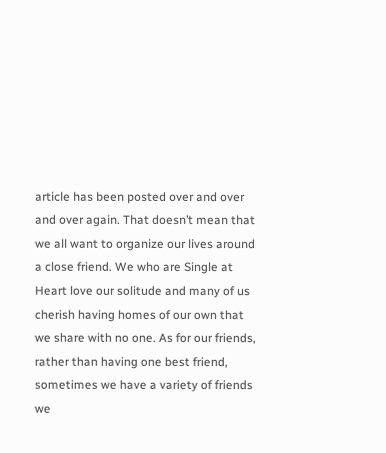article has been posted over and over and over again. That doesn’t mean that we all want to organize our lives around a close friend. We who are Single at Heart love our solitude and many of us cherish having homes of our own that we share with no one. As for our friends, rather than having one best friend, sometimes we have a variety of friends we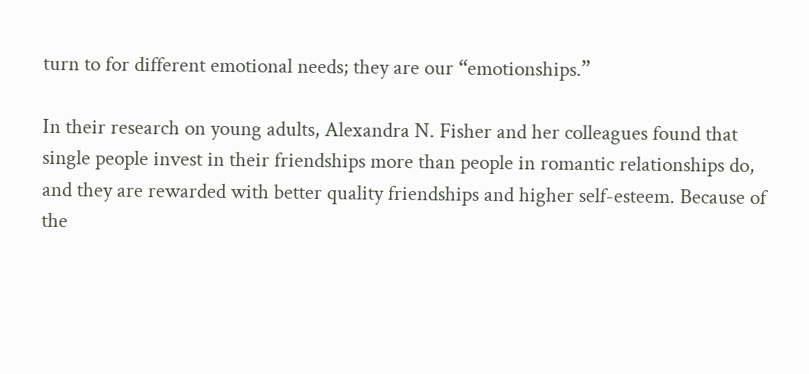turn to for different emotional needs; they are our “emotionships.”

In their research on young adults, Alexandra N. Fisher and her colleagues found that single people invest in their friendships more than people in romantic relationships do, and they are rewarded with better quality friendships and higher self-esteem. Because of the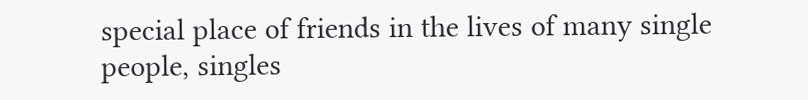special place of friends in the lives of many single people, singles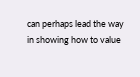can perhaps lead the way in showing how to value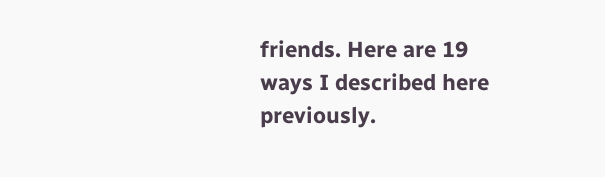friends. Here are 19 ways I described here previously.